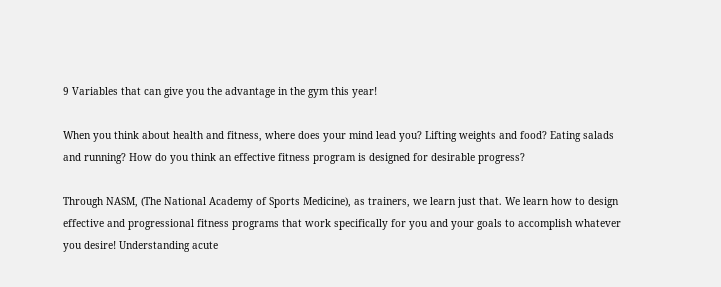9 Variables that can give you the advantage in the gym this year!

When you think about health and fitness, where does your mind lead you? Lifting weights and food? Eating salads and running? How do you think an effective fitness program is designed for desirable progress?

Through NASM, (The National Academy of Sports Medicine), as trainers, we learn just that. We learn how to design effective and progressional fitness programs that work specifically for you and your goals to accomplish whatever you desire! Understanding acute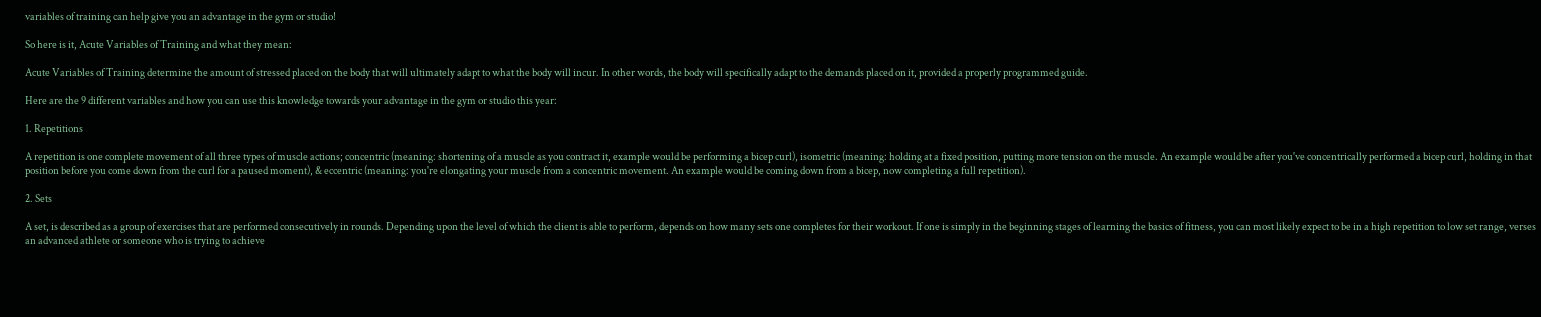variables of training can help give you an advantage in the gym or studio!

So here is it, Acute Variables of Training and what they mean:

Acute Variables of Training determine the amount of stressed placed on the body that will ultimately adapt to what the body will incur. In other words, the body will specifically adapt to the demands placed on it, provided a properly programmed guide.

Here are the 9 different variables and how you can use this knowledge towards your advantage in the gym or studio this year:

1. Repetitions

A repetition is one complete movement of all three types of muscle actions; concentric (meaning: shortening of a muscle as you contract it, example would be performing a bicep curl), isometric (meaning: holding at a fixed position, putting more tension on the muscle. An example would be after you've concentrically performed a bicep curl, holding in that position before you come down from the curl for a paused moment), & eccentric (meaning: you're elongating your muscle from a concentric movement. An example would be coming down from a bicep, now completing a full repetition).

2. Sets

A set, is described as a group of exercises that are performed consecutively in rounds. Depending upon the level of which the client is able to perform, depends on how many sets one completes for their workout. If one is simply in the beginning stages of learning the basics of fitness, you can most likely expect to be in a high repetition to low set range, verses an advanced athlete or someone who is trying to achieve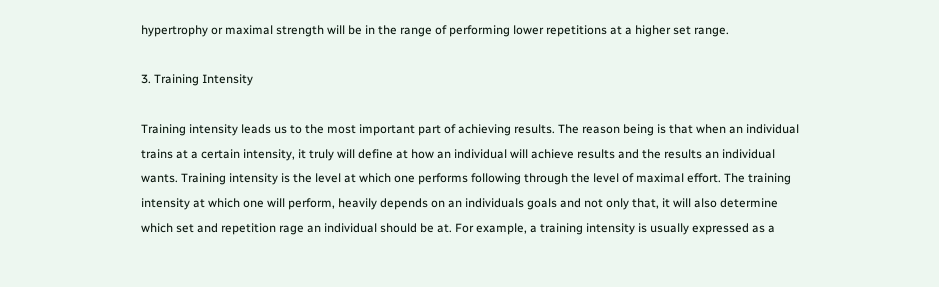hypertrophy or maximal strength will be in the range of performing lower repetitions at a higher set range.

3. Training Intensity

Training intensity leads us to the most important part of achieving results. The reason being is that when an individual trains at a certain intensity, it truly will define at how an individual will achieve results and the results an individual wants. Training intensity is the level at which one performs following through the level of maximal effort. The training intensity at which one will perform, heavily depends on an individuals goals and not only that, it will also determine which set and repetition rage an individual should be at. For example, a training intensity is usually expressed as a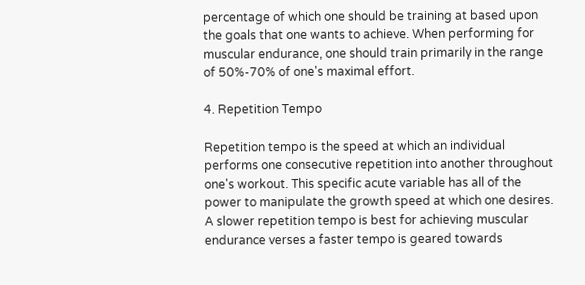percentage of which one should be training at based upon the goals that one wants to achieve. When performing for muscular endurance, one should train primarily in the range of 50%-70% of one's maximal effort.

4. Repetition Tempo

Repetition tempo is the speed at which an individual performs one consecutive repetition into another throughout one's workout. This specific acute variable has all of the power to manipulate the growth speed at which one desires. A slower repetition tempo is best for achieving muscular endurance verses a faster tempo is geared towards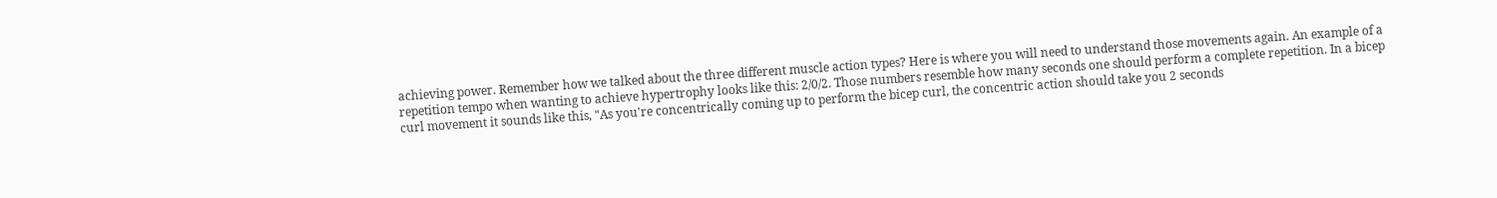achieving power. Remember how we talked about the three different muscle action types? Here is where you will need to understand those movements again. An example of a repetition tempo when wanting to achieve hypertrophy looks like this: 2/0/2. Those numbers resemble how many seconds one should perform a complete repetition. In a bicep curl movement it sounds like this, "As you're concentrically coming up to perform the bicep curl, the concentric action should take you 2 seconds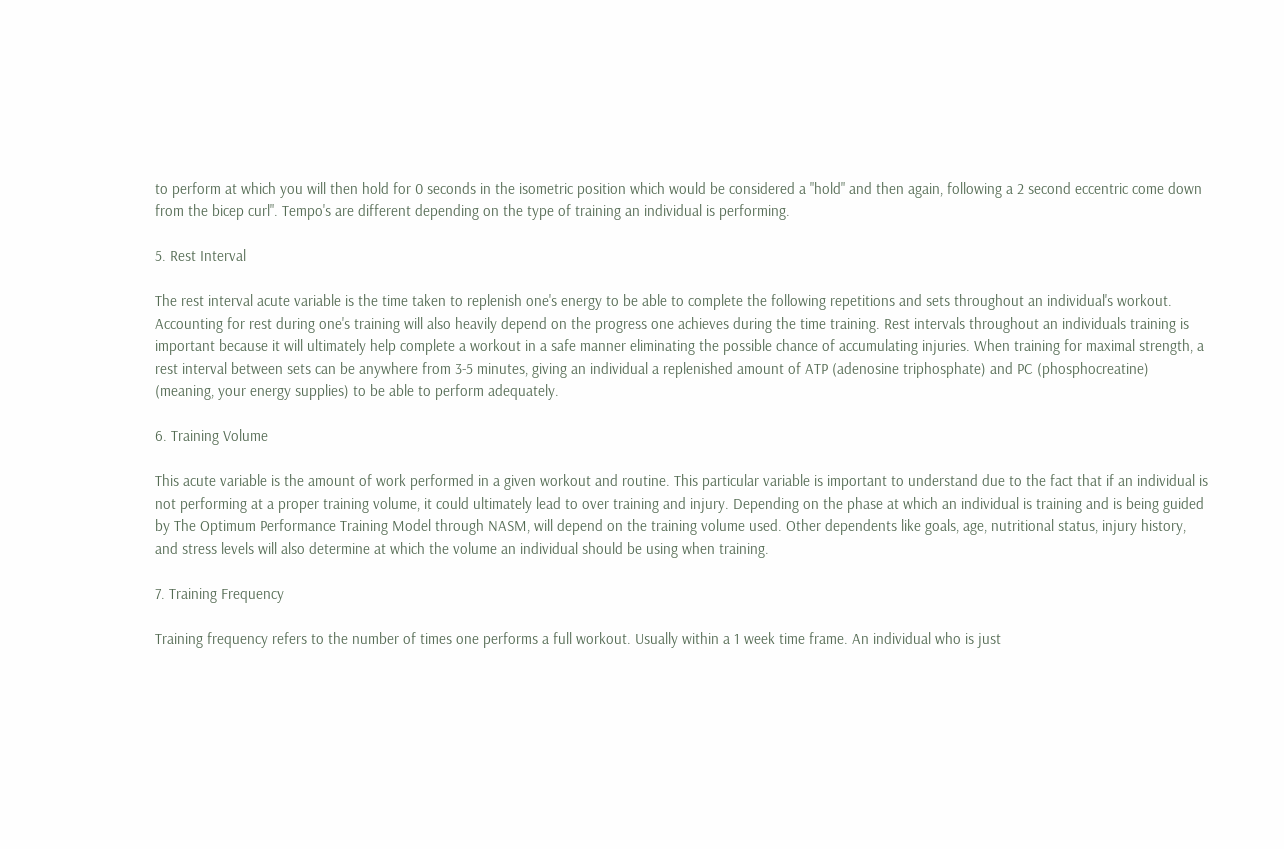to perform at which you will then hold for 0 seconds in the isometric position which would be considered a "hold" and then again, following a 2 second eccentric come down from the bicep curl". Tempo's are different depending on the type of training an individual is performing.

5. Rest Interval

The rest interval acute variable is the time taken to replenish one's energy to be able to complete the following repetitions and sets throughout an individual's workout. Accounting for rest during one's training will also heavily depend on the progress one achieves during the time training. Rest intervals throughout an individuals training is important because it will ultimately help complete a workout in a safe manner eliminating the possible chance of accumulating injuries. When training for maximal strength, a rest interval between sets can be anywhere from 3-5 minutes, giving an individual a replenished amount of ATP (adenosine triphosphate) and PC (phosphocreatine) (meaning, your energy supplies) to be able to perform adequately.

6. Training Volume

This acute variable is the amount of work performed in a given workout and routine. This particular variable is important to understand due to the fact that if an individual is not performing at a proper training volume, it could ultimately lead to over training and injury. Depending on the phase at which an individual is training and is being guided by The Optimum Performance Training Model through NASM, will depend on the training volume used. Other dependents like goals, age, nutritional status, injury history, and stress levels will also determine at which the volume an individual should be using when training.

7. Training Frequency

Training frequency refers to the number of times one performs a full workout. Usually within a 1 week time frame. An individual who is just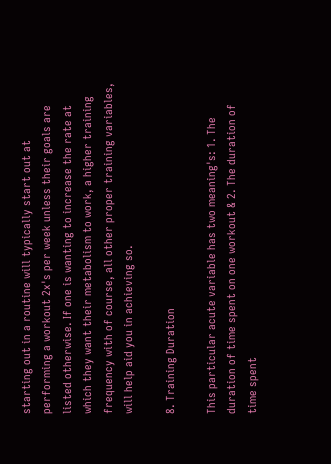starting out in a routine will typically start out at performing a workout 2x's per week unless their goals are listed otherwise. If one is wanting to increase the rate at which they want their metabolism to work, a higher training frequency with of course, all other proper training variables, will help aid you in achieving so.

8. Training Duration

This particular acute variable has two meaning's: 1. The duration of time spent on one workout & 2. The duration of time spent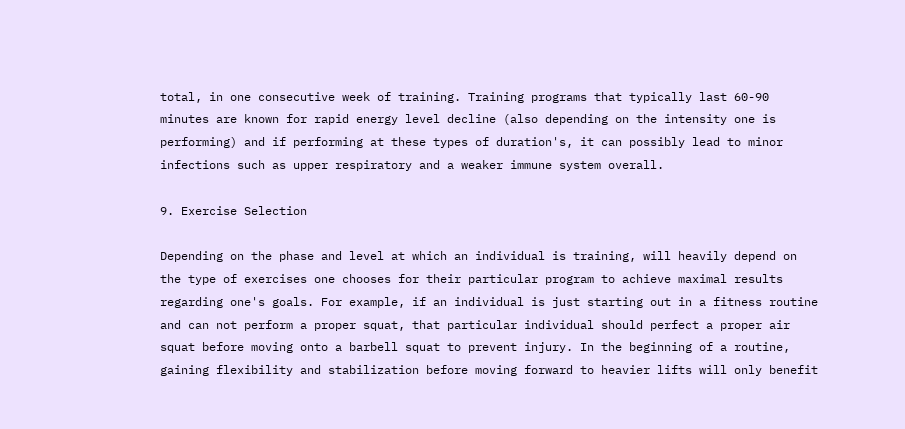total, in one consecutive week of training. Training programs that typically last 60-90 minutes are known for rapid energy level decline (also depending on the intensity one is performing) and if performing at these types of duration's, it can possibly lead to minor infections such as upper respiratory and a weaker immune system overall.

9. Exercise Selection

Depending on the phase and level at which an individual is training, will heavily depend on the type of exercises one chooses for their particular program to achieve maximal results regarding one's goals. For example, if an individual is just starting out in a fitness routine and can not perform a proper squat, that particular individual should perfect a proper air squat before moving onto a barbell squat to prevent injury. In the beginning of a routine, gaining flexibility and stabilization before moving forward to heavier lifts will only benefit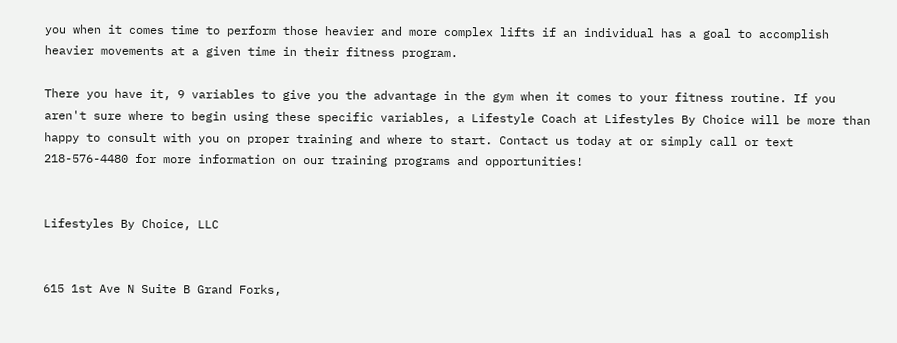you when it comes time to perform those heavier and more complex lifts if an individual has a goal to accomplish heavier movements at a given time in their fitness program.

There you have it, 9 variables to give you the advantage in the gym when it comes to your fitness routine. If you aren't sure where to begin using these specific variables, a Lifestyle Coach at Lifestyles By Choice will be more than happy to consult with you on proper training and where to start. Contact us today at or simply call or text 218-576-4480 for more information on our training programs and opportunities!


Lifestyles By Choice, LLC


615 1st Ave N Suite B Grand Forks,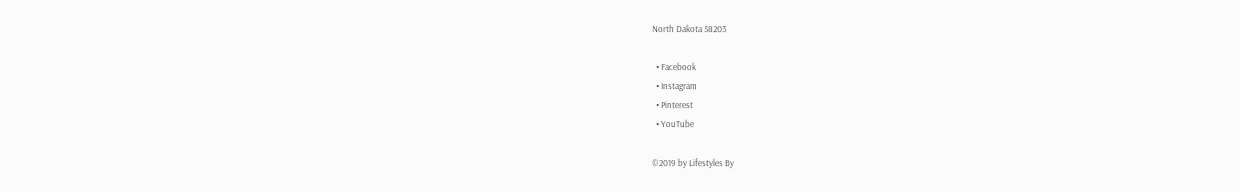North Dakota 58203

  • Facebook
  • Instagram
  • Pinterest
  • YouTube

©2019 by Lifestyles By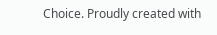Choice. Proudly created with